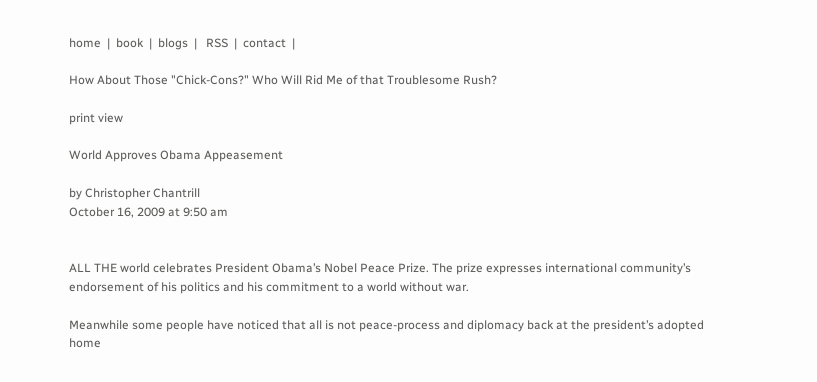home  |  book  |  blogs  |   RSS  |  contact  |

How About Those "Chick-Cons?" Who Will Rid Me of that Troublesome Rush?

print view

World Approves Obama Appeasement

by Christopher Chantrill
October 16, 2009 at 9:50 am


ALL THE world celebrates President Obama’s Nobel Peace Prize. The prize expresses international community’s endorsement of his politics and his commitment to a world without war.

Meanwhile some people have noticed that all is not peace-process and diplomacy back at the president’s adopted home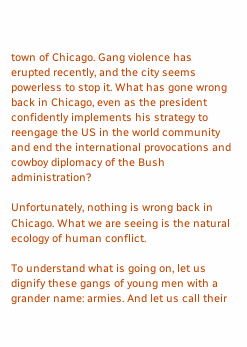town of Chicago. Gang violence has erupted recently, and the city seems powerless to stop it. What has gone wrong back in Chicago, even as the president confidently implements his strategy to reengage the US in the world community and end the international provocations and cowboy diplomacy of the Bush administration?

Unfortunately, nothing is wrong back in Chicago. What we are seeing is the natural ecology of human conflict.

To understand what is going on, let us dignify these gangs of young men with a grander name: armies. And let us call their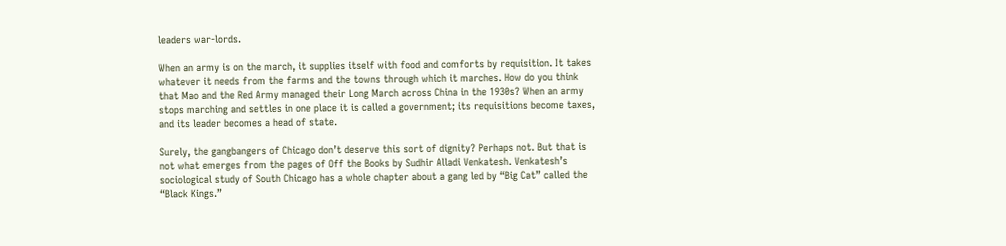leaders war-lords.

When an army is on the march, it supplies itself with food and comforts by requisition. It takes whatever it needs from the farms and the towns through which it marches. How do you think that Mao and the Red Army managed their Long March across China in the 1930s? When an army stops marching and settles in one place it is called a government; its requisitions become taxes, and its leader becomes a head of state.

Surely, the gangbangers of Chicago don’t deserve this sort of dignity? Perhaps not. But that is not what emerges from the pages of Off the Books by Sudhir Alladi Venkatesh. Venkatesh’s sociological study of South Chicago has a whole chapter about a gang led by “Big Cat” called the “Black Kings.”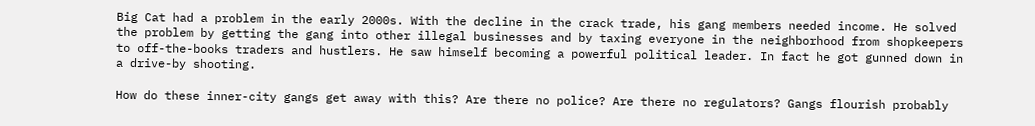Big Cat had a problem in the early 2000s. With the decline in the crack trade, his gang members needed income. He solved the problem by getting the gang into other illegal businesses and by taxing everyone in the neighborhood from shopkeepers to off-the-books traders and hustlers. He saw himself becoming a powerful political leader. In fact he got gunned down in a drive-by shooting.

How do these inner-city gangs get away with this? Are there no police? Are there no regulators? Gangs flourish probably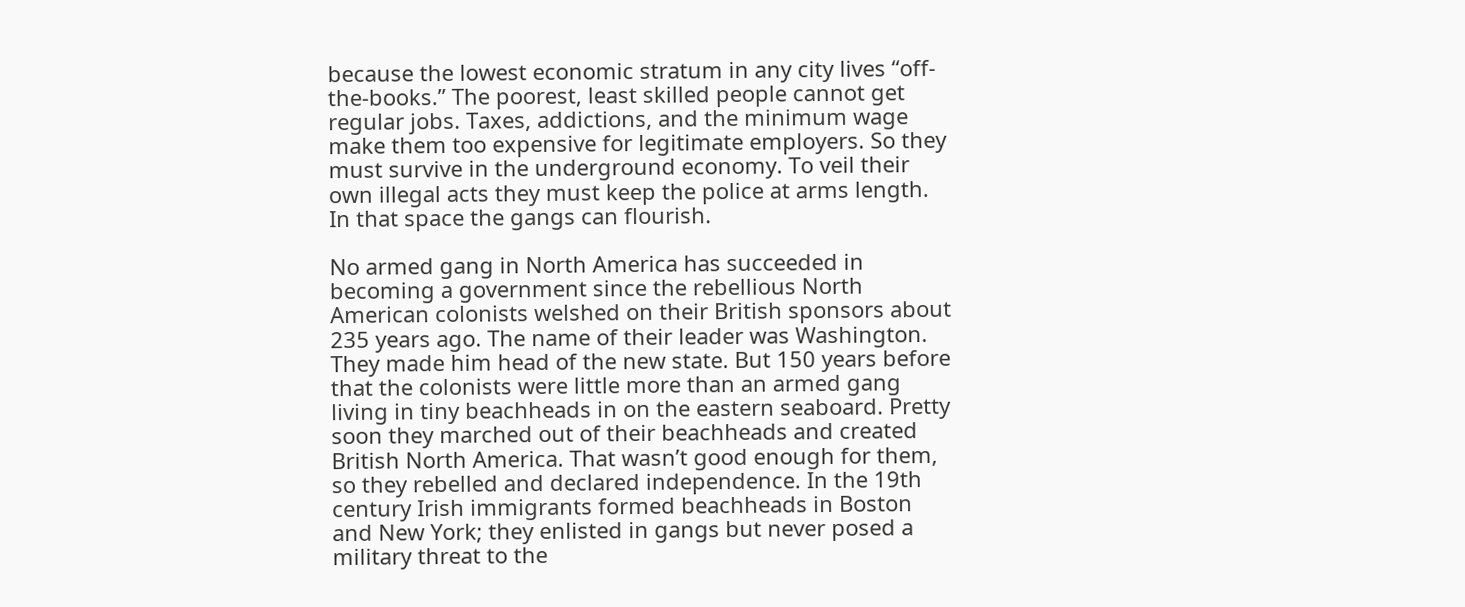because the lowest economic stratum in any city lives “off-the-books.” The poorest, least skilled people cannot get regular jobs. Taxes, addictions, and the minimum wage make them too expensive for legitimate employers. So they must survive in the underground economy. To veil their own illegal acts they must keep the police at arms length. In that space the gangs can flourish.

No armed gang in North America has succeeded in becoming a government since the rebellious North American colonists welshed on their British sponsors about 235 years ago. The name of their leader was Washington. They made him head of the new state. But 150 years before that the colonists were little more than an armed gang living in tiny beachheads in on the eastern seaboard. Pretty soon they marched out of their beachheads and created British North America. That wasn’t good enough for them, so they rebelled and declared independence. In the 19th century Irish immigrants formed beachheads in Boston and New York; they enlisted in gangs but never posed a military threat to the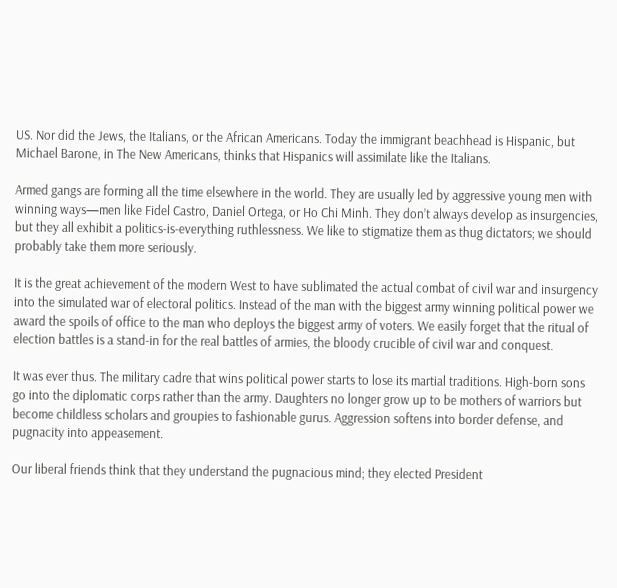US. Nor did the Jews, the Italians, or the African Americans. Today the immigrant beachhead is Hispanic, but Michael Barone, in The New Americans, thinks that Hispanics will assimilate like the Italians.

Armed gangs are forming all the time elsewhere in the world. They are usually led by aggressive young men with winning ways—men like Fidel Castro, Daniel Ortega, or Ho Chi Minh. They don’t always develop as insurgencies, but they all exhibit a politics-is-everything ruthlessness. We like to stigmatize them as thug dictators; we should probably take them more seriously.

It is the great achievement of the modern West to have sublimated the actual combat of civil war and insurgency into the simulated war of electoral politics. Instead of the man with the biggest army winning political power we award the spoils of office to the man who deploys the biggest army of voters. We easily forget that the ritual of election battles is a stand-in for the real battles of armies, the bloody crucible of civil war and conquest.

It was ever thus. The military cadre that wins political power starts to lose its martial traditions. High-born sons go into the diplomatic corps rather than the army. Daughters no longer grow up to be mothers of warriors but become childless scholars and groupies to fashionable gurus. Aggression softens into border defense, and pugnacity into appeasement.

Our liberal friends think that they understand the pugnacious mind; they elected President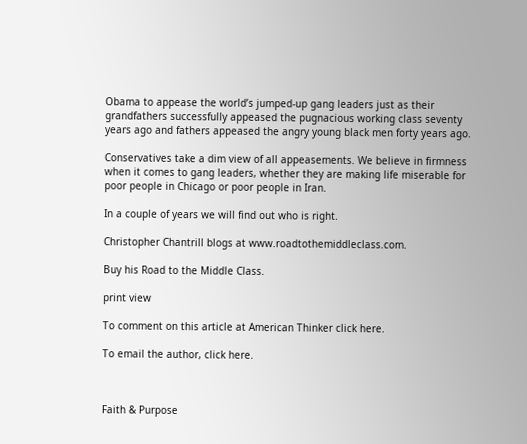Obama to appease the world’s jumped-up gang leaders just as their grandfathers successfully appeased the pugnacious working class seventy years ago and fathers appeased the angry young black men forty years ago.

Conservatives take a dim view of all appeasements. We believe in firmness when it comes to gang leaders, whether they are making life miserable for poor people in Chicago or poor people in Iran.

In a couple of years we will find out who is right.

Christopher Chantrill blogs at www.roadtothemiddleclass.com.

Buy his Road to the Middle Class.

print view

To comment on this article at American Thinker click here.

To email the author, click here.



Faith & Purpose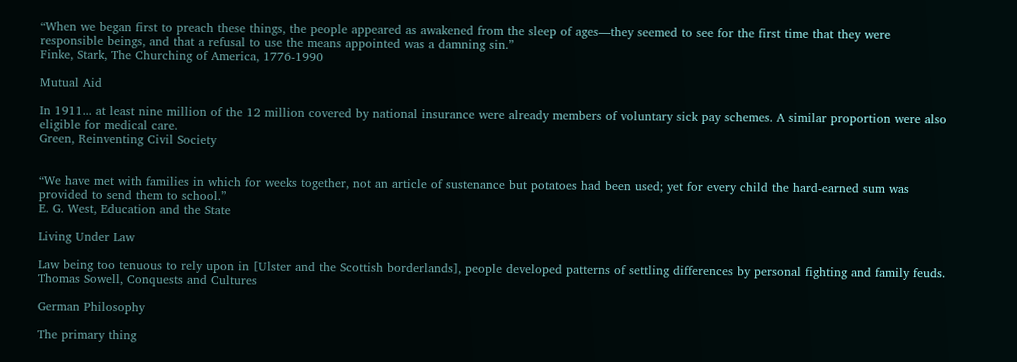“When we began first to preach these things, the people appeared as awakened from the sleep of ages—they seemed to see for the first time that they were responsible beings, and that a refusal to use the means appointed was a damning sin.”
Finke, Stark, The Churching of America, 1776-1990

Mutual Aid

In 1911... at least nine million of the 12 million covered by national insurance were already members of voluntary sick pay schemes. A similar proportion were also eligible for medical care.
Green, Reinventing Civil Society


“We have met with families in which for weeks together, not an article of sustenance but potatoes had been used; yet for every child the hard-earned sum was provided to send them to school.”
E. G. West, Education and the State

Living Under Law

Law being too tenuous to rely upon in [Ulster and the Scottish borderlands], people developed patterns of settling differences by personal fighting and family feuds.
Thomas Sowell, Conquests and Cultures

German Philosophy

The primary thing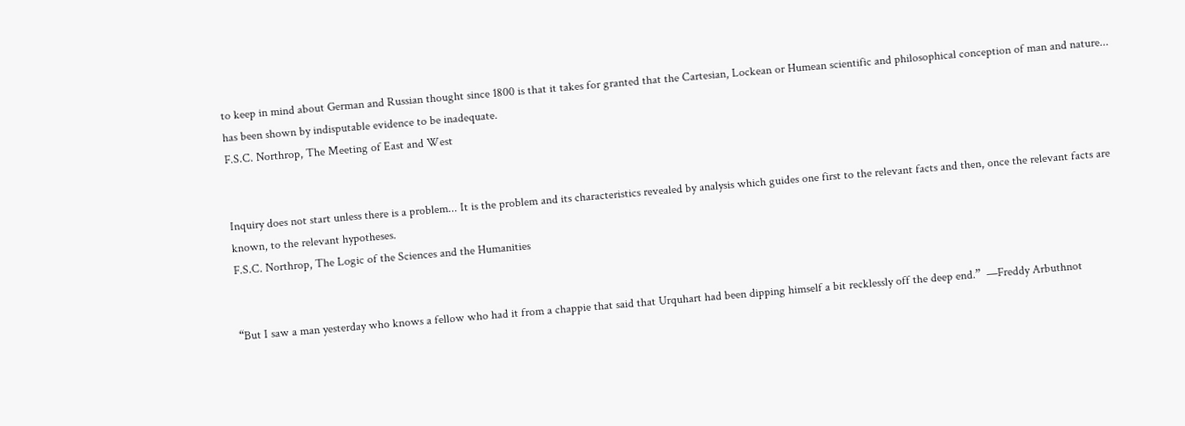to keep in mind about German and Russian thought since 1800 is that it takes for granted that the Cartesian, Lockean or Humean scientific and philosophical conception of man and nature... has been shown by indisputable evidence to be inadequate.
F.S.C. Northrop, The Meeting of East and West


Inquiry does not start unless there is a problem... It is the problem and its characteristics revealed by analysis which guides one first to the relevant facts and then, once the relevant facts are known, to the relevant hypotheses.
F.S.C. Northrop, The Logic of the Sciences and the Humanities


“But I saw a man yesterday who knows a fellow who had it from a chappie that said that Urquhart had been dipping himself a bit recklessly off the deep end.”  —Freddy Arbuthnot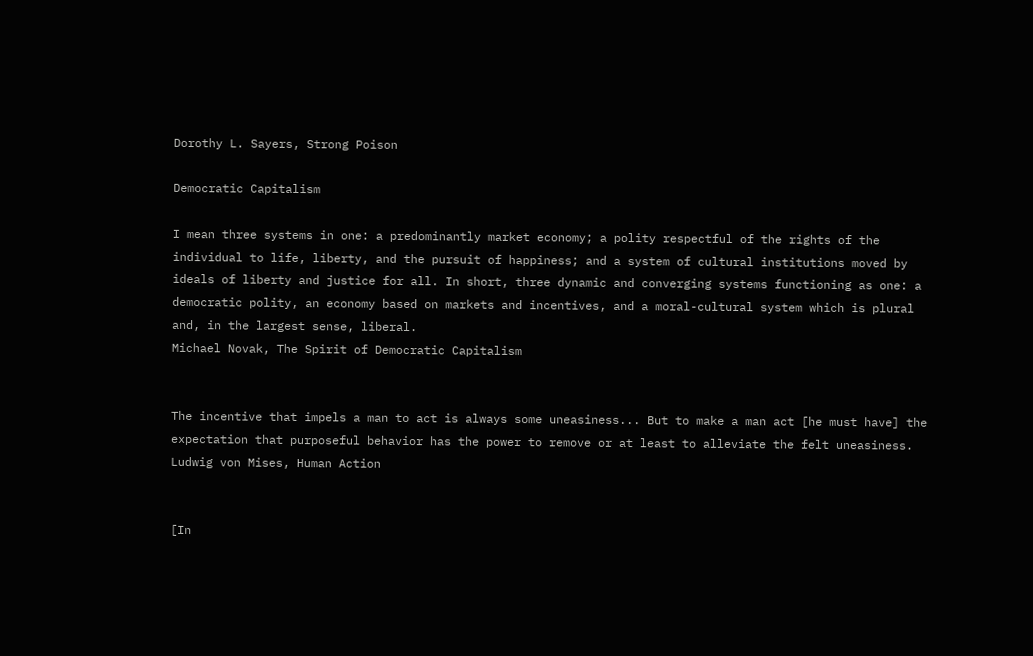Dorothy L. Sayers, Strong Poison

Democratic Capitalism

I mean three systems in one: a predominantly market economy; a polity respectful of the rights of the individual to life, liberty, and the pursuit of happiness; and a system of cultural institutions moved by ideals of liberty and justice for all. In short, three dynamic and converging systems functioning as one: a democratic polity, an economy based on markets and incentives, and a moral-cultural system which is plural and, in the largest sense, liberal.
Michael Novak, The Spirit of Democratic Capitalism


The incentive that impels a man to act is always some uneasiness... But to make a man act [he must have] the expectation that purposeful behavior has the power to remove or at least to alleviate the felt uneasiness.
Ludwig von Mises, Human Action


[In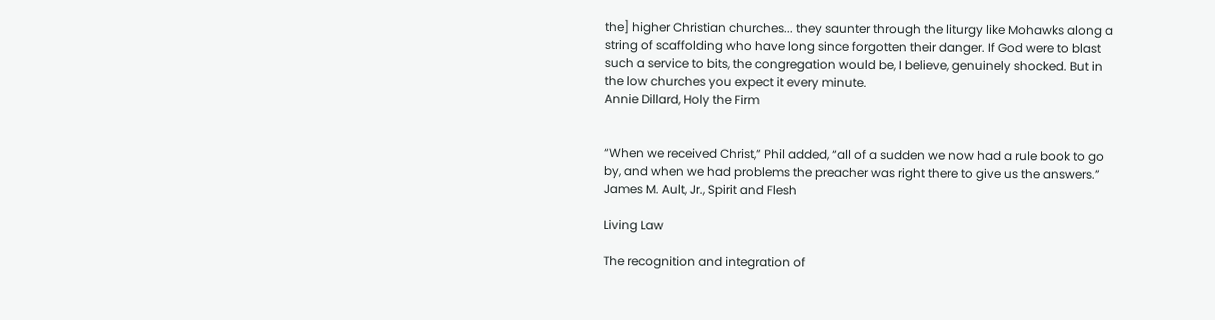the] higher Christian churches... they saunter through the liturgy like Mohawks along a string of scaffolding who have long since forgotten their danger. If God were to blast such a service to bits, the congregation would be, I believe, genuinely shocked. But in the low churches you expect it every minute.
Annie Dillard, Holy the Firm


“When we received Christ,” Phil added, “all of a sudden we now had a rule book to go by, and when we had problems the preacher was right there to give us the answers.”
James M. Ault, Jr., Spirit and Flesh

Living Law

The recognition and integration of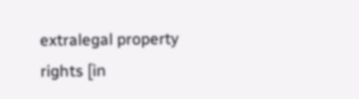extralegal property rights [in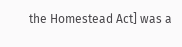the Homestead Act] was a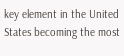key element in the United States becoming the most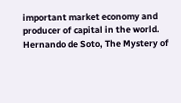important market economy and producer of capital in the world.
Hernando de Soto, The Mystery of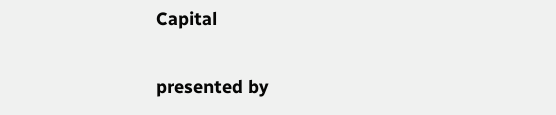Capital

presented by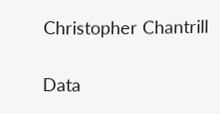Christopher Chantrill

Data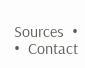Sources  •   •  Contact